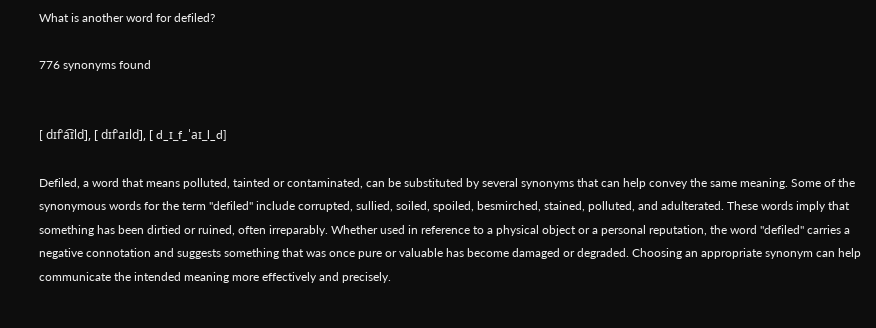What is another word for defiled?

776 synonyms found


[ dɪfˈa͡ɪld], [ dɪfˈaɪld], [ d_ɪ_f_ˈaɪ_l_d]

Defiled, a word that means polluted, tainted or contaminated, can be substituted by several synonyms that can help convey the same meaning. Some of the synonymous words for the term "defiled" include corrupted, sullied, soiled, spoiled, besmirched, stained, polluted, and adulterated. These words imply that something has been dirtied or ruined, often irreparably. Whether used in reference to a physical object or a personal reputation, the word "defiled" carries a negative connotation and suggests something that was once pure or valuable has become damaged or degraded. Choosing an appropriate synonym can help communicate the intended meaning more effectively and precisely.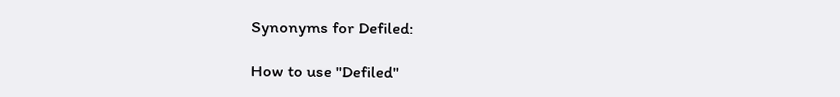Synonyms for Defiled:

How to use "Defiled"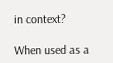in context?

When used as a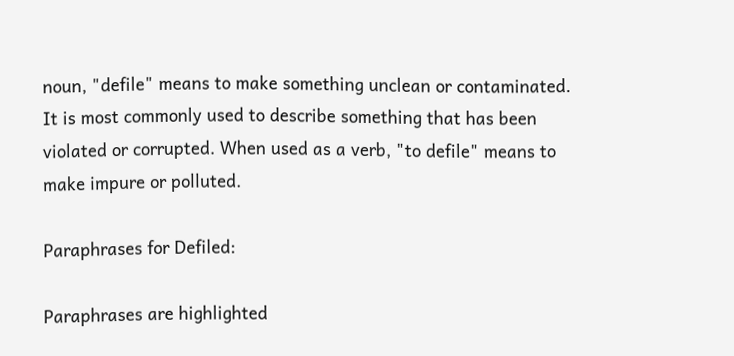noun, "defile" means to make something unclean or contaminated. It is most commonly used to describe something that has been violated or corrupted. When used as a verb, "to defile" means to make impure or polluted.

Paraphrases for Defiled:

Paraphrases are highlighted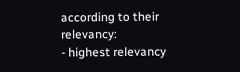according to their relevancy:
- highest relevancy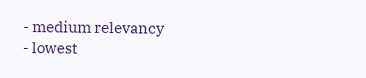- medium relevancy
- lowest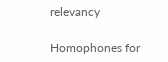relevancy

Homophones for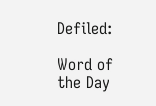Defiled:

Word of the Day